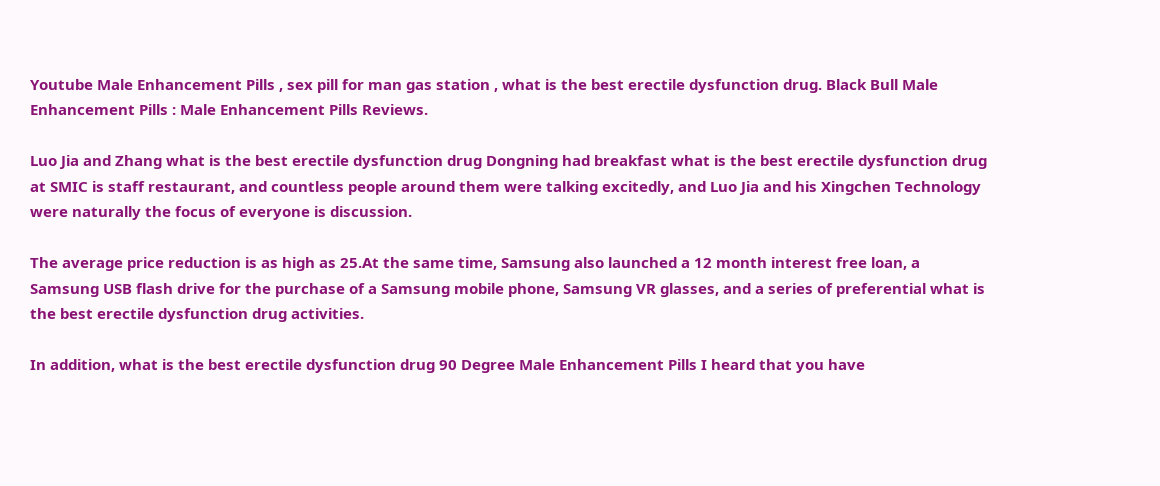Youtube Male Enhancement Pills , sex pill for man gas station , what is the best erectile dysfunction drug. Black Bull Male Enhancement Pills : Male Enhancement Pills Reviews.

Luo Jia and Zhang what is the best erectile dysfunction drug Dongning had breakfast what is the best erectile dysfunction drug at SMIC is staff restaurant, and countless people around them were talking excitedly, and Luo Jia and his Xingchen Technology were naturally the focus of everyone is discussion.

The average price reduction is as high as 25.At the same time, Samsung also launched a 12 month interest free loan, a Samsung USB flash drive for the purchase of a Samsung mobile phone, Samsung VR glasses, and a series of preferential what is the best erectile dysfunction drug activities.

In addition, what is the best erectile dysfunction drug 90 Degree Male Enhancement Pills I heard that you have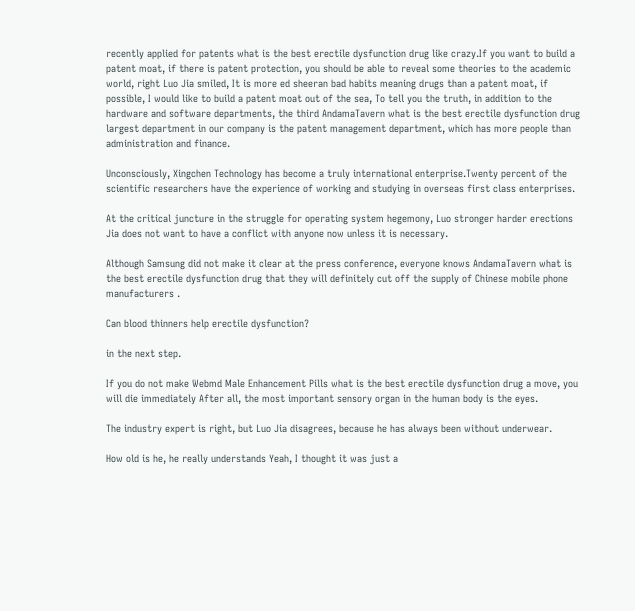recently applied for patents what is the best erectile dysfunction drug like crazy.If you want to build a patent moat, if there is patent protection, you should be able to reveal some theories to the academic world, right Luo Jia smiled, It is more ed sheeran bad habits meaning drugs than a patent moat, if possible, I would like to build a patent moat out of the sea, To tell you the truth, in addition to the hardware and software departments, the third AndamaTavern what is the best erectile dysfunction drug largest department in our company is the patent management department, which has more people than administration and finance.

Unconsciously, Xingchen Technology has become a truly international enterprise.Twenty percent of the scientific researchers have the experience of working and studying in overseas first class enterprises.

At the critical juncture in the struggle for operating system hegemony, Luo stronger harder erections Jia does not want to have a conflict with anyone now unless it is necessary.

Although Samsung did not make it clear at the press conference, everyone knows AndamaTavern what is the best erectile dysfunction drug that they will definitely cut off the supply of Chinese mobile phone manufacturers .

Can blood thinners help erectile dysfunction?

in the next step.

If you do not make Webmd Male Enhancement Pills what is the best erectile dysfunction drug a move, you will die immediately After all, the most important sensory organ in the human body is the eyes.

The industry expert is right, but Luo Jia disagrees, because he has always been without underwear.

How old is he, he really understands Yeah, I thought it was just a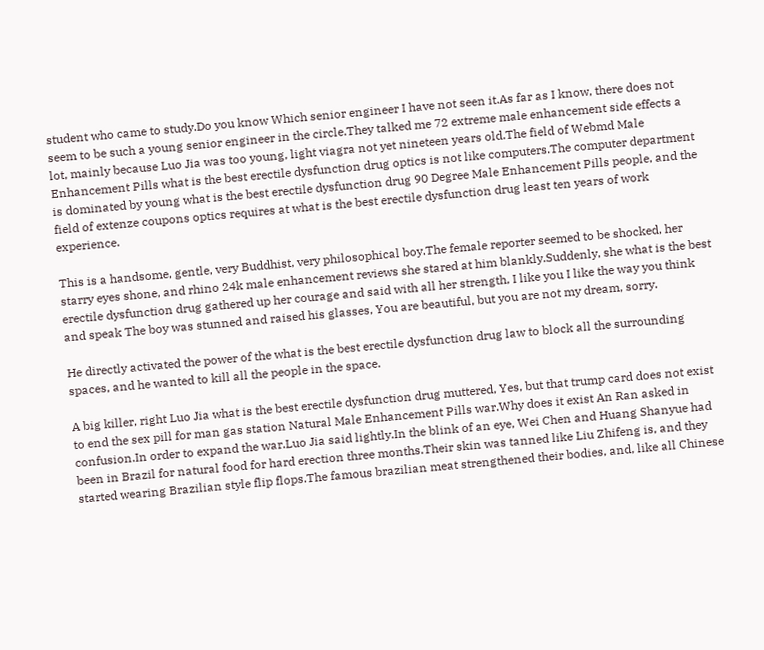student who came to study.Do you know Which senior engineer I have not seen it.As far as I know, there does not seem to be such a young senior engineer in the circle.They talked me 72 extreme male enhancement side effects a lot, mainly because Luo Jia was too young, light viagra not yet nineteen years old.The field of Webmd Male Enhancement Pills what is the best erectile dysfunction drug optics is not like computers.The computer department is dominated by young what is the best erectile dysfunction drug 90 Degree Male Enhancement Pills people, and the field of extenze coupons optics requires at what is the best erectile dysfunction drug least ten years of work experience.

This is a handsome, gentle, very Buddhist, very philosophical boy.The female reporter seemed to be shocked, her starry eyes shone, and rhino 24k male enhancement reviews she stared at him blankly.Suddenly, she what is the best erectile dysfunction drug gathered up her courage and said with all her strength, I like you I like the way you think and speak The boy was stunned and raised his glasses, You are beautiful, but you are not my dream, sorry.

He directly activated the power of the what is the best erectile dysfunction drug law to block all the surrounding spaces, and he wanted to kill all the people in the space.

A big killer, right Luo Jia what is the best erectile dysfunction drug muttered, Yes, but that trump card does not exist to end the sex pill for man gas station Natural Male Enhancement Pills war.Why does it exist An Ran asked in confusion.In order to expand the war.Luo Jia said lightly.In the blink of an eye, Wei Chen and Huang Shanyue had been in Brazil for natural food for hard erection three months.Their skin was tanned like Liu Zhifeng is, and they started wearing Brazilian style flip flops.The famous brazilian meat strengthened their bodies, and, like all Chinese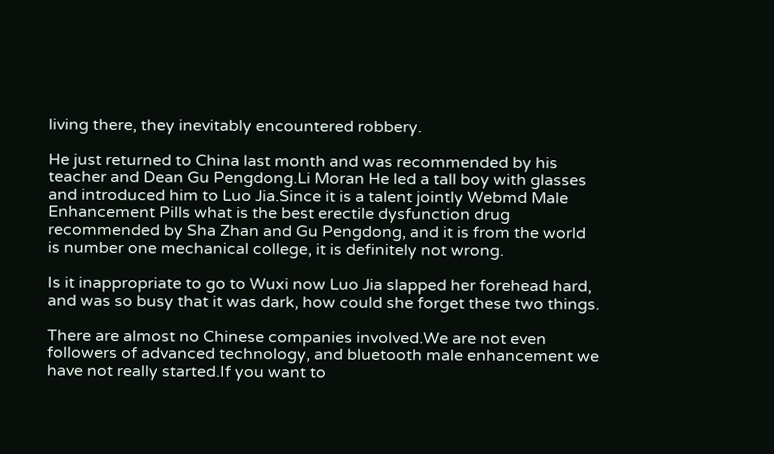living there, they inevitably encountered robbery.

He just returned to China last month and was recommended by his teacher and Dean Gu Pengdong.Li Moran He led a tall boy with glasses and introduced him to Luo Jia.Since it is a talent jointly Webmd Male Enhancement Pills what is the best erectile dysfunction drug recommended by Sha Zhan and Gu Pengdong, and it is from the world is number one mechanical college, it is definitely not wrong.

Is it inappropriate to go to Wuxi now Luo Jia slapped her forehead hard, and was so busy that it was dark, how could she forget these two things.

There are almost no Chinese companies involved.We are not even followers of advanced technology, and bluetooth male enhancement we have not really started.If you want to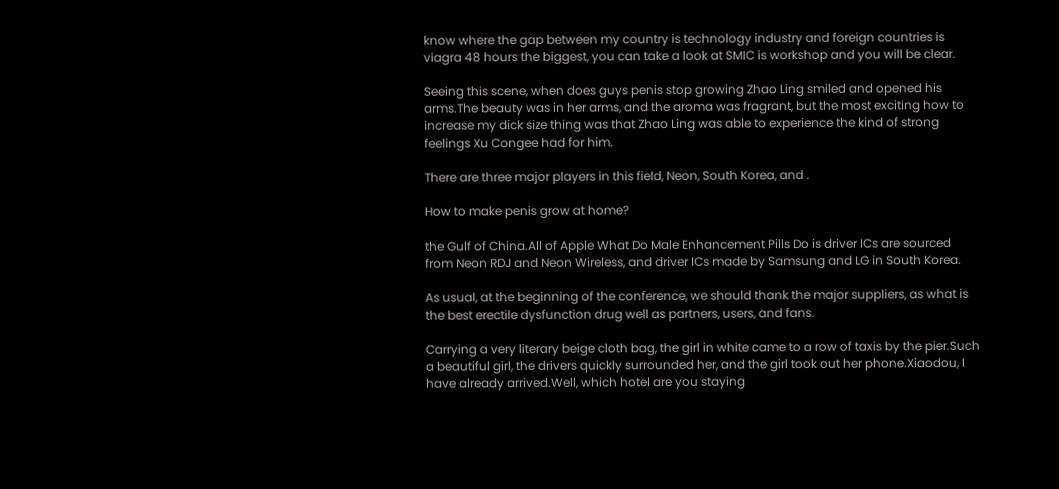know where the gap between my country is technology industry and foreign countries is viagra 48 hours the biggest, you can take a look at SMIC is workshop and you will be clear.

Seeing this scene, when does guys penis stop growing Zhao Ling smiled and opened his arms.The beauty was in her arms, and the aroma was fragrant, but the most exciting how to increase my dick size thing was that Zhao Ling was able to experience the kind of strong feelings Xu Congee had for him.

There are three major players in this field, Neon, South Korea, and .

How to make penis grow at home?

the Gulf of China.All of Apple What Do Male Enhancement Pills Do is driver ICs are sourced from Neon RDJ and Neon Wireless, and driver ICs made by Samsung and LG in South Korea.

As usual, at the beginning of the conference, we should thank the major suppliers, as what is the best erectile dysfunction drug well as partners, users, and fans.

Carrying a very literary beige cloth bag, the girl in white came to a row of taxis by the pier.Such a beautiful girl, the drivers quickly surrounded her, and the girl took out her phone.Xiaodou, I have already arrived.Well, which hotel are you staying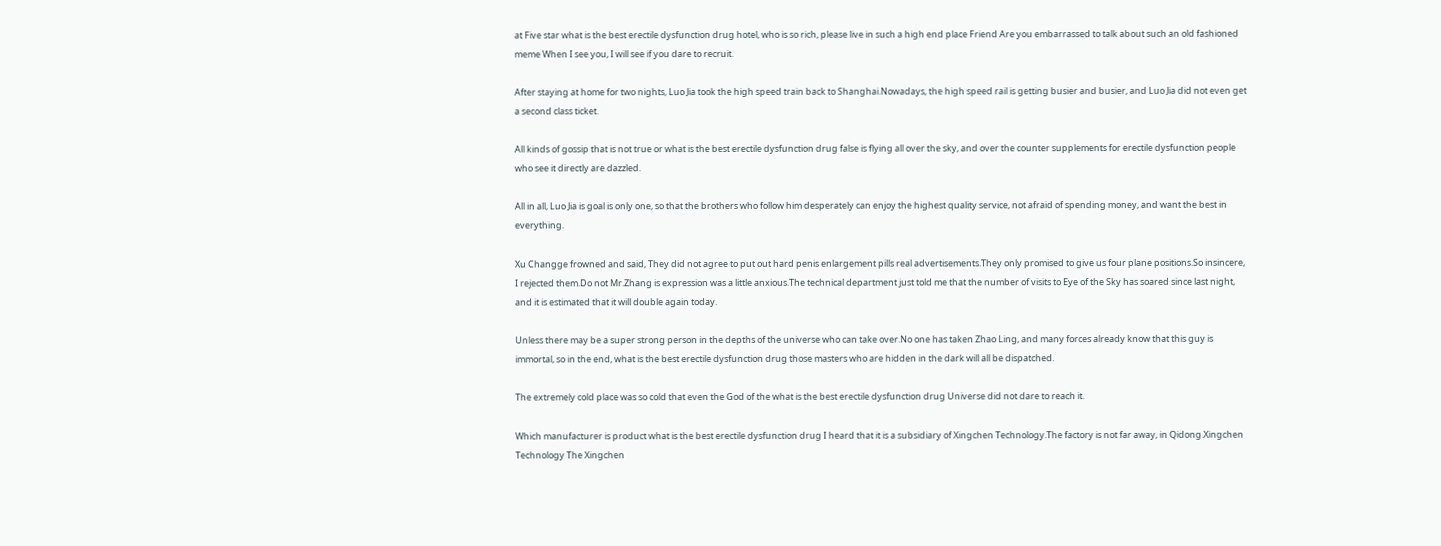at Five star what is the best erectile dysfunction drug hotel, who is so rich, please live in such a high end place Friend Are you embarrassed to talk about such an old fashioned meme When I see you, I will see if you dare to recruit.

After staying at home for two nights, Luo Jia took the high speed train back to Shanghai.Nowadays, the high speed rail is getting busier and busier, and Luo Jia did not even get a second class ticket.

All kinds of gossip that is not true or what is the best erectile dysfunction drug false is flying all over the sky, and over the counter supplements for erectile dysfunction people who see it directly are dazzled.

All in all, Luo Jia is goal is only one, so that the brothers who follow him desperately can enjoy the highest quality service, not afraid of spending money, and want the best in everything.

Xu Changge frowned and said, They did not agree to put out hard penis enlargement pills real advertisements.They only promised to give us four plane positions.So insincere, I rejected them.Do not Mr.Zhang is expression was a little anxious.The technical department just told me that the number of visits to Eye of the Sky has soared since last night, and it is estimated that it will double again today.

Unless there may be a super strong person in the depths of the universe who can take over.No one has taken Zhao Ling, and many forces already know that this guy is immortal, so in the end, what is the best erectile dysfunction drug those masters who are hidden in the dark will all be dispatched.

The extremely cold place was so cold that even the God of the what is the best erectile dysfunction drug Universe did not dare to reach it.

Which manufacturer is product what is the best erectile dysfunction drug I heard that it is a subsidiary of Xingchen Technology.The factory is not far away, in Qidong.Xingchen Technology The Xingchen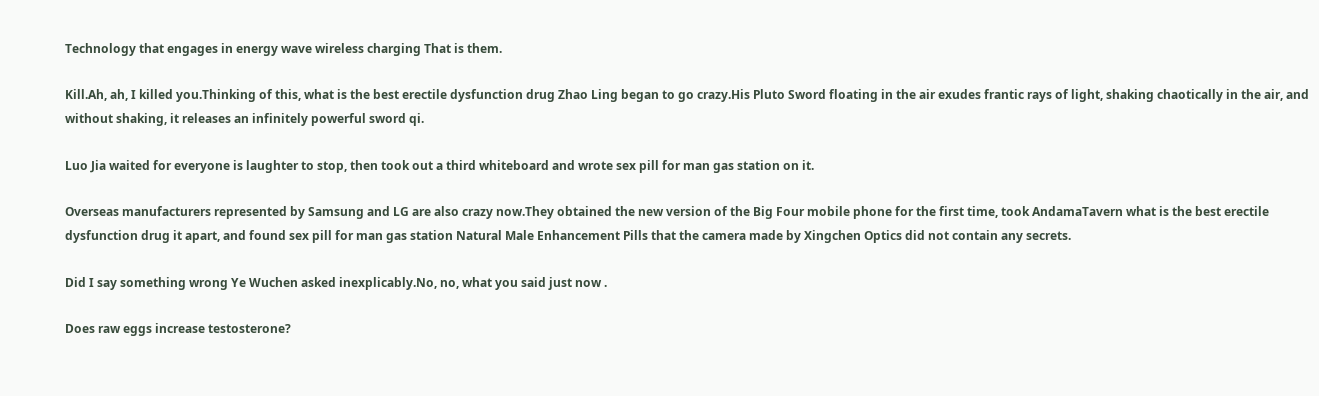Technology that engages in energy wave wireless charging That is them.

Kill.Ah, ah, I killed you.Thinking of this, what is the best erectile dysfunction drug Zhao Ling began to go crazy.His Pluto Sword floating in the air exudes frantic rays of light, shaking chaotically in the air, and without shaking, it releases an infinitely powerful sword qi.

Luo Jia waited for everyone is laughter to stop, then took out a third whiteboard and wrote sex pill for man gas station on it.

Overseas manufacturers represented by Samsung and LG are also crazy now.They obtained the new version of the Big Four mobile phone for the first time, took AndamaTavern what is the best erectile dysfunction drug it apart, and found sex pill for man gas station Natural Male Enhancement Pills that the camera made by Xingchen Optics did not contain any secrets.

Did I say something wrong Ye Wuchen asked inexplicably.No, no, what you said just now .

Does raw eggs increase testosterone?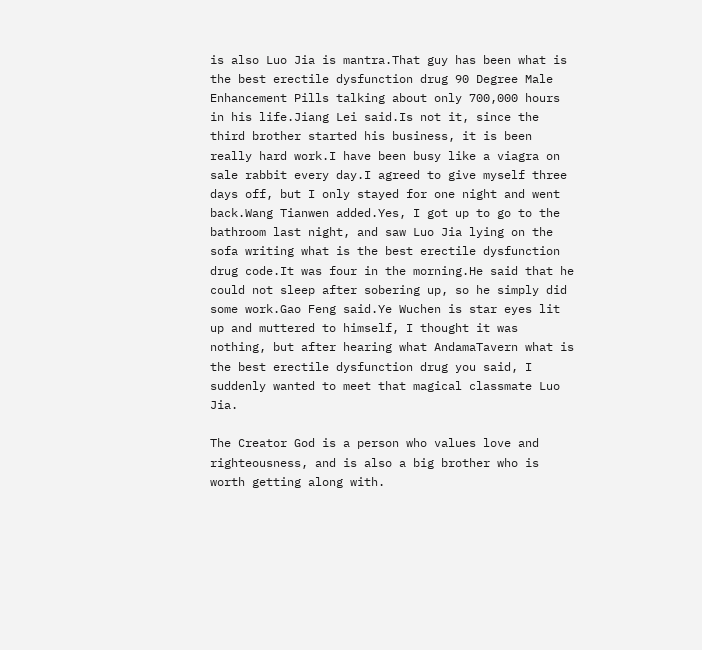is also Luo Jia is mantra.That guy has been what is the best erectile dysfunction drug 90 Degree Male Enhancement Pills talking about only 700,000 hours in his life.Jiang Lei said.Is not it, since the third brother started his business, it is been really hard work.I have been busy like a viagra on sale rabbit every day.I agreed to give myself three days off, but I only stayed for one night and went back.Wang Tianwen added.Yes, I got up to go to the bathroom last night, and saw Luo Jia lying on the sofa writing what is the best erectile dysfunction drug code.It was four in the morning.He said that he could not sleep after sobering up, so he simply did some work.Gao Feng said.Ye Wuchen is star eyes lit up and muttered to himself, I thought it was nothing, but after hearing what AndamaTavern what is the best erectile dysfunction drug you said, I suddenly wanted to meet that magical classmate Luo Jia.

The Creator God is a person who values love and righteousness, and is also a big brother who is worth getting along with.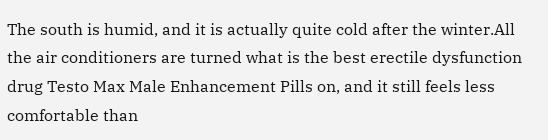The south is humid, and it is actually quite cold after the winter.All the air conditioners are turned what is the best erectile dysfunction drug Testo Max Male Enhancement Pills on, and it still feels less comfortable than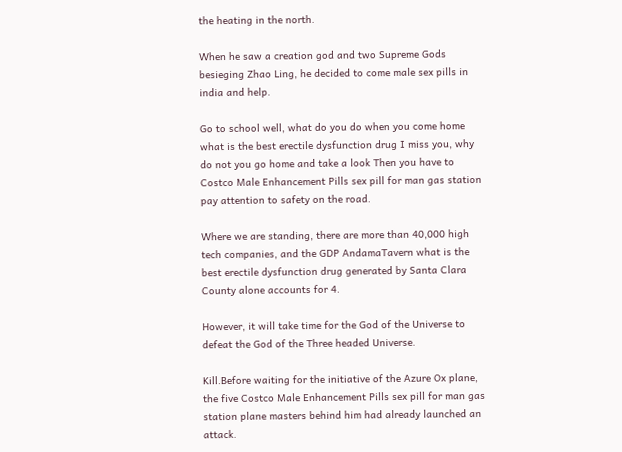the heating in the north.

When he saw a creation god and two Supreme Gods besieging Zhao Ling, he decided to come male sex pills in india and help.

Go to school well, what do you do when you come home what is the best erectile dysfunction drug I miss you, why do not you go home and take a look Then you have to Costco Male Enhancement Pills sex pill for man gas station pay attention to safety on the road.

Where we are standing, there are more than 40,000 high tech companies, and the GDP AndamaTavern what is the best erectile dysfunction drug generated by Santa Clara County alone accounts for 4.

However, it will take time for the God of the Universe to defeat the God of the Three headed Universe.

Kill.Before waiting for the initiative of the Azure Ox plane, the five Costco Male Enhancement Pills sex pill for man gas station plane masters behind him had already launched an attack.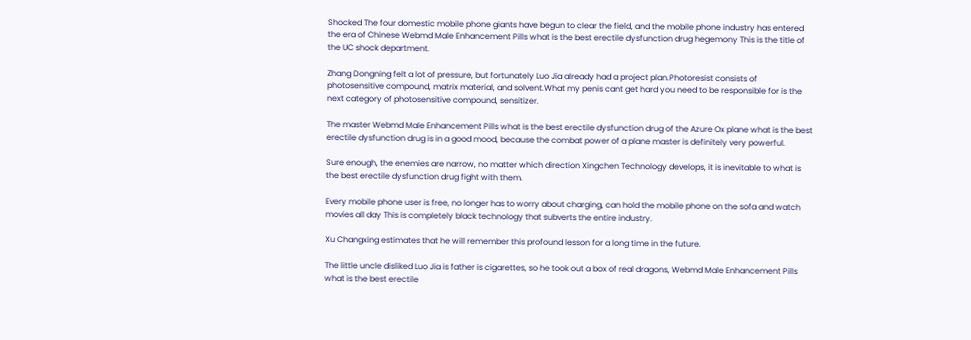Shocked The four domestic mobile phone giants have begun to clear the field, and the mobile phone industry has entered the era of Chinese Webmd Male Enhancement Pills what is the best erectile dysfunction drug hegemony This is the title of the UC shock department.

Zhang Dongning felt a lot of pressure, but fortunately Luo Jia already had a project plan.Photoresist consists of photosensitive compound, matrix material, and solvent.What my penis cant get hard you need to be responsible for is the next category of photosensitive compound, sensitizer.

The master Webmd Male Enhancement Pills what is the best erectile dysfunction drug of the Azure Ox plane what is the best erectile dysfunction drug is in a good mood, because the combat power of a plane master is definitely very powerful.

Sure enough, the enemies are narrow, no matter which direction Xingchen Technology develops, it is inevitable to what is the best erectile dysfunction drug fight with them.

Every mobile phone user is free, no longer has to worry about charging, can hold the mobile phone on the sofa and watch movies all day This is completely black technology that subverts the entire industry.

Xu Changxing estimates that he will remember this profound lesson for a long time in the future.

The little uncle disliked Luo Jia is father is cigarettes, so he took out a box of real dragons, Webmd Male Enhancement Pills what is the best erectile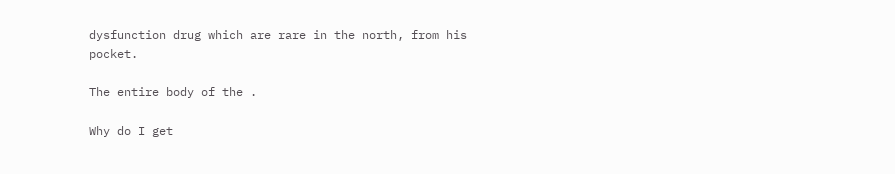dysfunction drug which are rare in the north, from his pocket.

The entire body of the .

Why do I get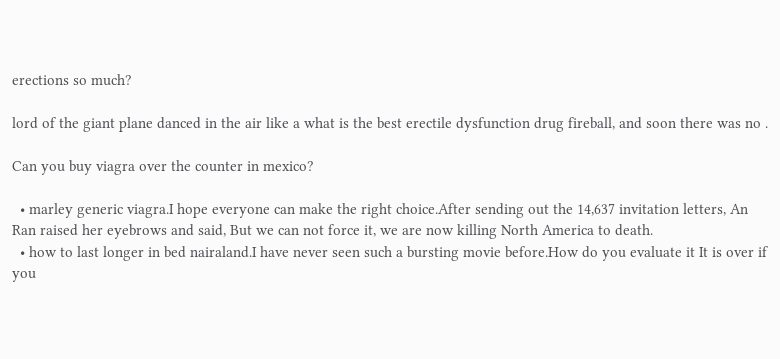erections so much?

lord of the giant plane danced in the air like a what is the best erectile dysfunction drug fireball, and soon there was no .

Can you buy viagra over the counter in mexico?

  • marley generic viagra.I hope everyone can make the right choice.After sending out the 14,637 invitation letters, An Ran raised her eyebrows and said, But we can not force it, we are now killing North America to death.
  • how to last longer in bed nairaland.I have never seen such a bursting movie before.How do you evaluate it It is over if you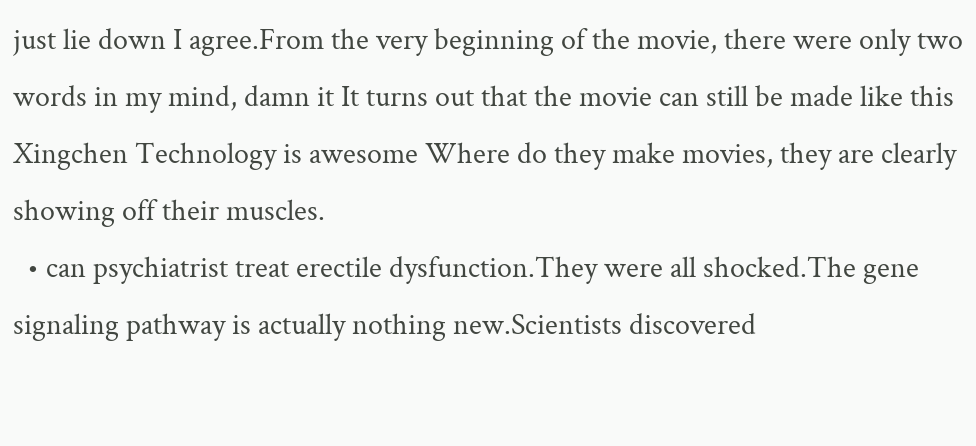just lie down I agree.From the very beginning of the movie, there were only two words in my mind, damn it It turns out that the movie can still be made like this Xingchen Technology is awesome Where do they make movies, they are clearly showing off their muscles.
  • can psychiatrist treat erectile dysfunction.They were all shocked.The gene signaling pathway is actually nothing new.Scientists discovered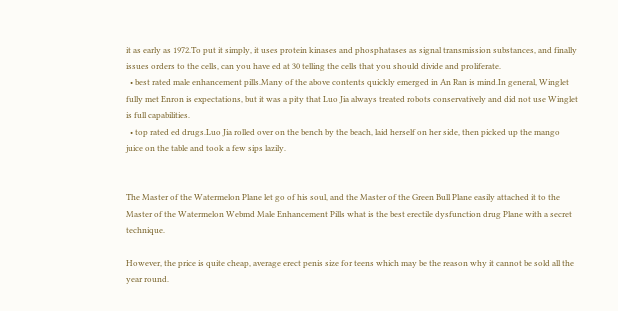it as early as 1972.To put it simply, it uses protein kinases and phosphatases as signal transmission substances, and finally issues orders to the cells, can you have ed at 30 telling the cells that you should divide and proliferate.
  • best rated male enhancement pills.Many of the above contents quickly emerged in An Ran is mind.In general, Winglet fully met Enron is expectations, but it was a pity that Luo Jia always treated robots conservatively and did not use Winglet is full capabilities.
  • top rated ed drugs.Luo Jia rolled over on the bench by the beach, laid herself on her side, then picked up the mango juice on the table and took a few sips lazily.


The Master of the Watermelon Plane let go of his soul, and the Master of the Green Bull Plane easily attached it to the Master of the Watermelon Webmd Male Enhancement Pills what is the best erectile dysfunction drug Plane with a secret technique.

However, the price is quite cheap, average erect penis size for teens which may be the reason why it cannot be sold all the year round.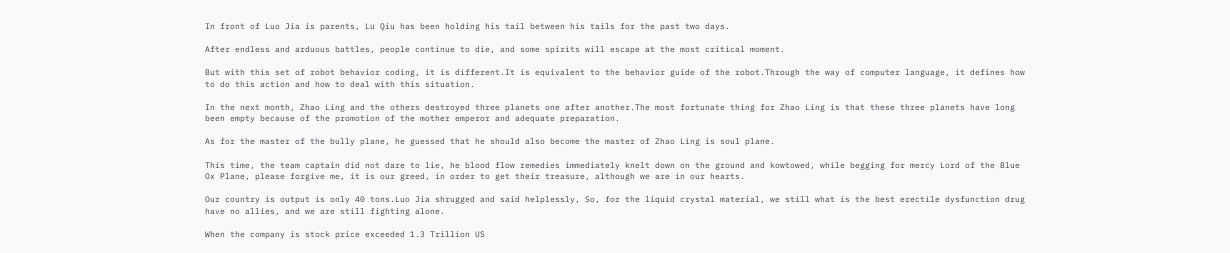In front of Luo Jia is parents, Lu Qiu has been holding his tail between his tails for the past two days.

After endless and arduous battles, people continue to die, and some spirits will escape at the most critical moment.

But with this set of robot behavior coding, it is different.It is equivalent to the behavior guide of the robot.Through the way of computer language, it defines how to do this action and how to deal with this situation.

In the next month, Zhao Ling and the others destroyed three planets one after another.The most fortunate thing for Zhao Ling is that these three planets have long been empty because of the promotion of the mother emperor and adequate preparation.

As for the master of the bully plane, he guessed that he should also become the master of Zhao Ling is soul plane.

This time, the team captain did not dare to lie, he blood flow remedies immediately knelt down on the ground and kowtowed, while begging for mercy Lord of the Blue Ox Plane, please forgive me, it is our greed, in order to get their treasure, although we are in our hearts.

Our country is output is only 40 tons.Luo Jia shrugged and said helplessly, So, for the liquid crystal material, we still what is the best erectile dysfunction drug have no allies, and we are still fighting alone.

When the company is stock price exceeded 1.3 Trillion US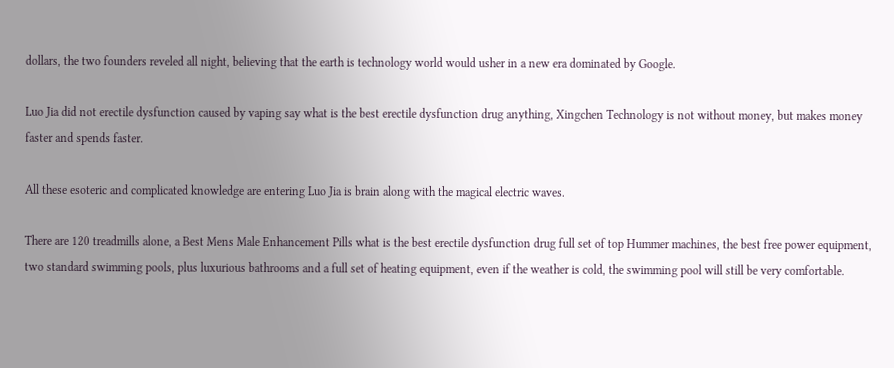dollars, the two founders reveled all night, believing that the earth is technology world would usher in a new era dominated by Google.

Luo Jia did not erectile dysfunction caused by vaping say what is the best erectile dysfunction drug anything, Xingchen Technology is not without money, but makes money faster and spends faster.

All these esoteric and complicated knowledge are entering Luo Jia is brain along with the magical electric waves.

There are 120 treadmills alone, a Best Mens Male Enhancement Pills what is the best erectile dysfunction drug full set of top Hummer machines, the best free power equipment, two standard swimming pools, plus luxurious bathrooms and a full set of heating equipment, even if the weather is cold, the swimming pool will still be very comfortable.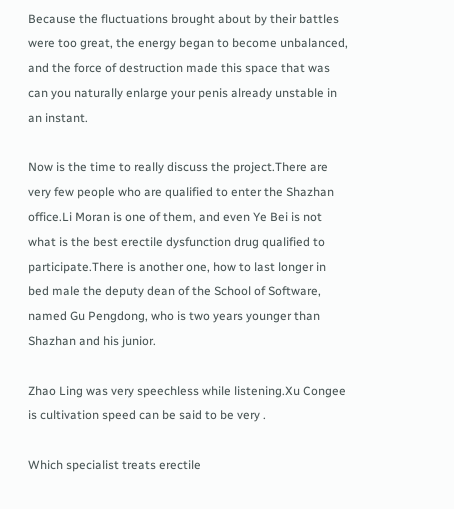Because the fluctuations brought about by their battles were too great, the energy began to become unbalanced, and the force of destruction made this space that was can you naturally enlarge your penis already unstable in an instant.

Now is the time to really discuss the project.There are very few people who are qualified to enter the Shazhan office.Li Moran is one of them, and even Ye Bei is not what is the best erectile dysfunction drug qualified to participate.There is another one, how to last longer in bed male the deputy dean of the School of Software, named Gu Pengdong, who is two years younger than Shazhan and his junior.

Zhao Ling was very speechless while listening.Xu Congee is cultivation speed can be said to be very .

Which specialist treats erectile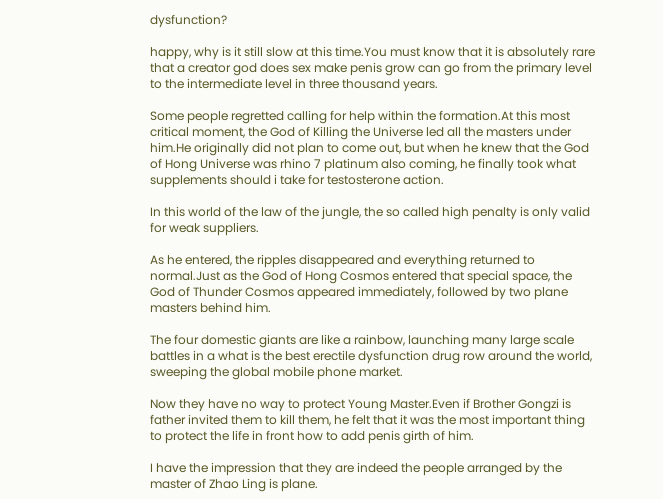dysfunction?

happy, why is it still slow at this time.You must know that it is absolutely rare that a creator god does sex make penis grow can go from the primary level to the intermediate level in three thousand years.

Some people regretted calling for help within the formation.At this most critical moment, the God of Killing the Universe led all the masters under him.He originally did not plan to come out, but when he knew that the God of Hong Universe was rhino 7 platinum also coming, he finally took what supplements should i take for testosterone action.

In this world of the law of the jungle, the so called high penalty is only valid for weak suppliers.

As he entered, the ripples disappeared and everything returned to normal.Just as the God of Hong Cosmos entered that special space, the God of Thunder Cosmos appeared immediately, followed by two plane masters behind him.

The four domestic giants are like a rainbow, launching many large scale battles in a what is the best erectile dysfunction drug row around the world, sweeping the global mobile phone market.

Now they have no way to protect Young Master.Even if Brother Gongzi is father invited them to kill them, he felt that it was the most important thing to protect the life in front how to add penis girth of him.

I have the impression that they are indeed the people arranged by the master of Zhao Ling is plane.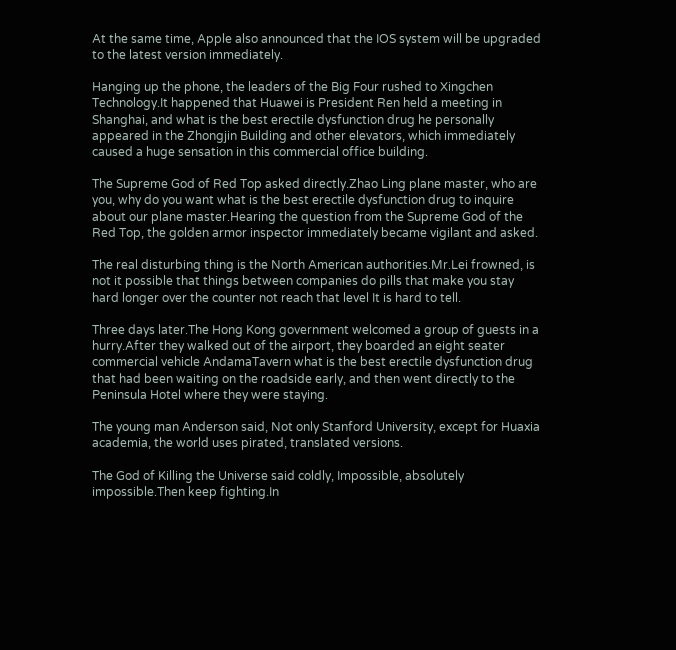At the same time, Apple also announced that the IOS system will be upgraded to the latest version immediately.

Hanging up the phone, the leaders of the Big Four rushed to Xingchen Technology.It happened that Huawei is President Ren held a meeting in Shanghai, and what is the best erectile dysfunction drug he personally appeared in the Zhongjin Building and other elevators, which immediately caused a huge sensation in this commercial office building.

The Supreme God of Red Top asked directly.Zhao Ling plane master, who are you, why do you want what is the best erectile dysfunction drug to inquire about our plane master.Hearing the question from the Supreme God of the Red Top, the golden armor inspector immediately became vigilant and asked.

The real disturbing thing is the North American authorities.Mr.Lei frowned, is not it possible that things between companies do pills that make you stay hard longer over the counter not reach that level It is hard to tell.

Three days later.The Hong Kong government welcomed a group of guests in a hurry.After they walked out of the airport, they boarded an eight seater commercial vehicle AndamaTavern what is the best erectile dysfunction drug that had been waiting on the roadside early, and then went directly to the Peninsula Hotel where they were staying.

The young man Anderson said, Not only Stanford University, except for Huaxia academia, the world uses pirated, translated versions.

The God of Killing the Universe said coldly, Impossible, absolutely impossible.Then keep fighting.In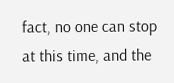fact, no one can stop at this time, and the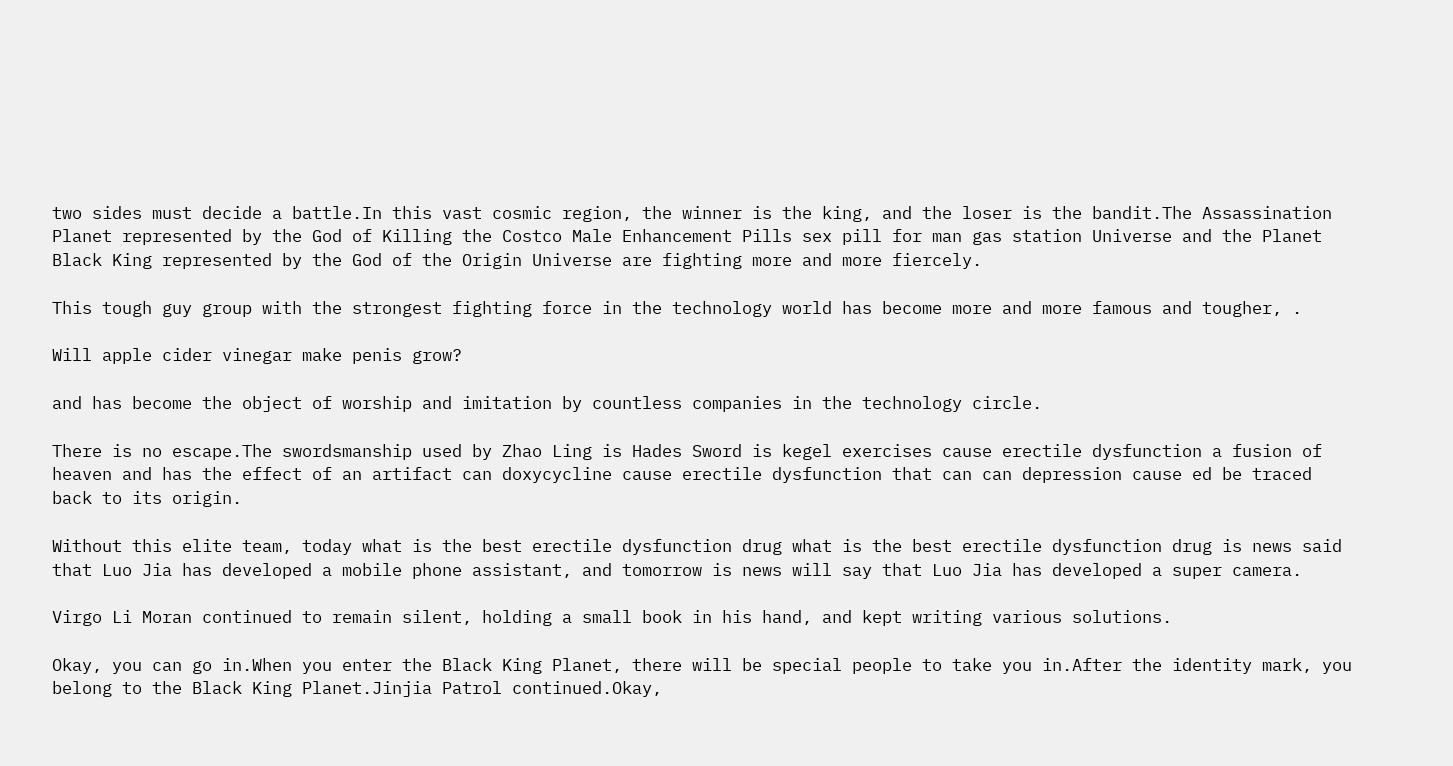two sides must decide a battle.In this vast cosmic region, the winner is the king, and the loser is the bandit.The Assassination Planet represented by the God of Killing the Costco Male Enhancement Pills sex pill for man gas station Universe and the Planet Black King represented by the God of the Origin Universe are fighting more and more fiercely.

This tough guy group with the strongest fighting force in the technology world has become more and more famous and tougher, .

Will apple cider vinegar make penis grow?

and has become the object of worship and imitation by countless companies in the technology circle.

There is no escape.The swordsmanship used by Zhao Ling is Hades Sword is kegel exercises cause erectile dysfunction a fusion of heaven and has the effect of an artifact can doxycycline cause erectile dysfunction that can can depression cause ed be traced back to its origin.

Without this elite team, today what is the best erectile dysfunction drug what is the best erectile dysfunction drug is news said that Luo Jia has developed a mobile phone assistant, and tomorrow is news will say that Luo Jia has developed a super camera.

Virgo Li Moran continued to remain silent, holding a small book in his hand, and kept writing various solutions.

Okay, you can go in.When you enter the Black King Planet, there will be special people to take you in.After the identity mark, you belong to the Black King Planet.Jinjia Patrol continued.Okay,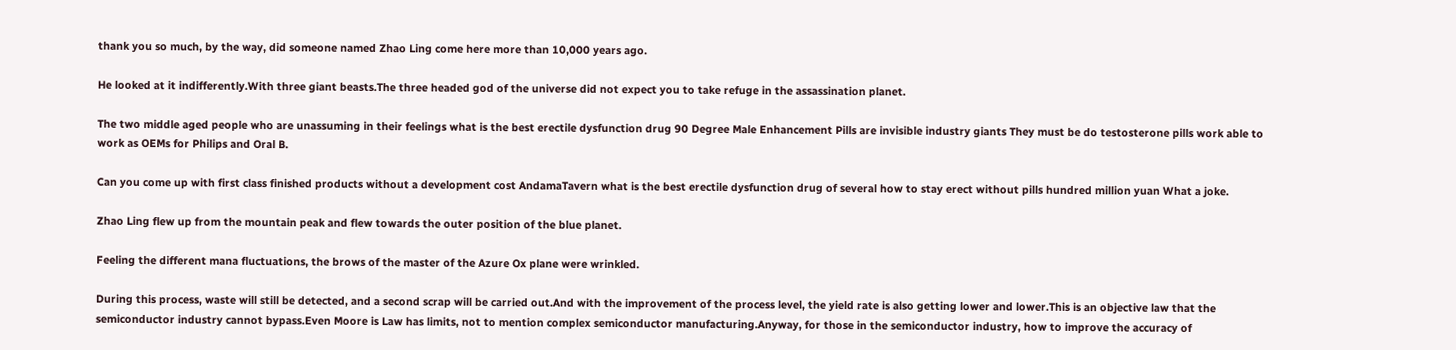thank you so much, by the way, did someone named Zhao Ling come here more than 10,000 years ago.

He looked at it indifferently.With three giant beasts.The three headed god of the universe did not expect you to take refuge in the assassination planet.

The two middle aged people who are unassuming in their feelings what is the best erectile dysfunction drug 90 Degree Male Enhancement Pills are invisible industry giants They must be do testosterone pills work able to work as OEMs for Philips and Oral B.

Can you come up with first class finished products without a development cost AndamaTavern what is the best erectile dysfunction drug of several how to stay erect without pills hundred million yuan What a joke.

Zhao Ling flew up from the mountain peak and flew towards the outer position of the blue planet.

Feeling the different mana fluctuations, the brows of the master of the Azure Ox plane were wrinkled.

During this process, waste will still be detected, and a second scrap will be carried out.And with the improvement of the process level, the yield rate is also getting lower and lower.This is an objective law that the semiconductor industry cannot bypass.Even Moore is Law has limits, not to mention complex semiconductor manufacturing.Anyway, for those in the semiconductor industry, how to improve the accuracy of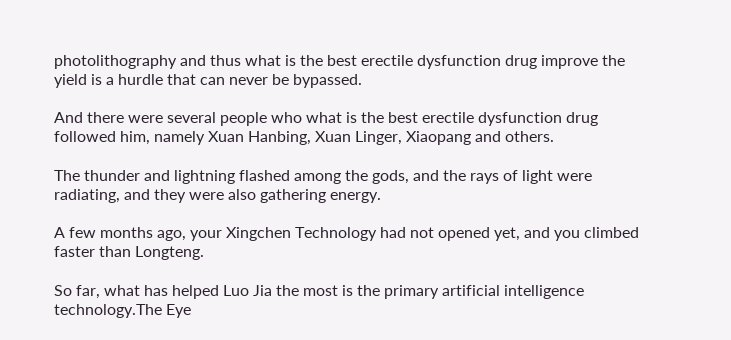photolithography and thus what is the best erectile dysfunction drug improve the yield is a hurdle that can never be bypassed.

And there were several people who what is the best erectile dysfunction drug followed him, namely Xuan Hanbing, Xuan Linger, Xiaopang and others.

The thunder and lightning flashed among the gods, and the rays of light were radiating, and they were also gathering energy.

A few months ago, your Xingchen Technology had not opened yet, and you climbed faster than Longteng.

So far, what has helped Luo Jia the most is the primary artificial intelligence technology.The Eye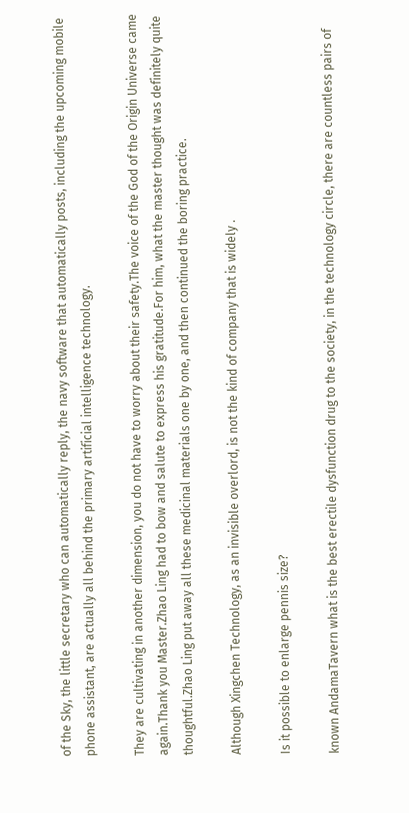of the Sky, the little secretary who can automatically reply, the navy software that automatically posts, including the upcoming mobile phone assistant, are actually all behind the primary artificial intelligence technology.

They are cultivating in another dimension, you do not have to worry about their safety.The voice of the God of the Origin Universe came again.Thank you Master.Zhao Ling had to bow and salute to express his gratitude.For him, what the master thought was definitely quite thoughtful.Zhao Ling put away all these medicinal materials one by one, and then continued the boring practice.

Although Xingchen Technology, as an invisible overlord, is not the kind of company that is widely .

Is it possible to enlarge pennis size?

known AndamaTavern what is the best erectile dysfunction drug to the society, in the technology circle, there are countless pairs of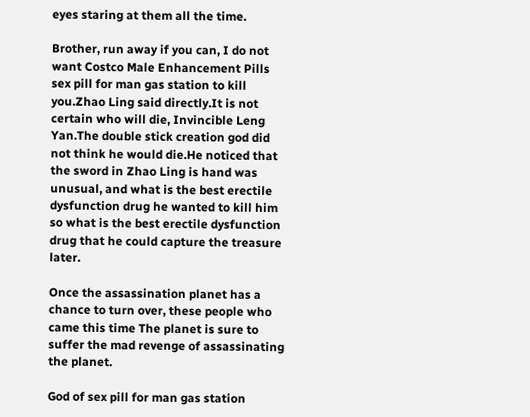eyes staring at them all the time.

Brother, run away if you can, I do not want Costco Male Enhancement Pills sex pill for man gas station to kill you.Zhao Ling said directly.It is not certain who will die, Invincible Leng Yan.The double stick creation god did not think he would die.He noticed that the sword in Zhao Ling is hand was unusual, and what is the best erectile dysfunction drug he wanted to kill him so what is the best erectile dysfunction drug that he could capture the treasure later.

Once the assassination planet has a chance to turn over, these people who came this time The planet is sure to suffer the mad revenge of assassinating the planet.

God of sex pill for man gas station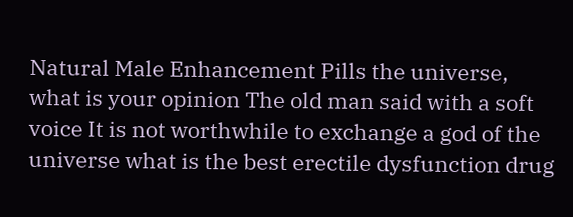Natural Male Enhancement Pills the universe, what is your opinion The old man said with a soft voice It is not worthwhile to exchange a god of the universe what is the best erectile dysfunction drug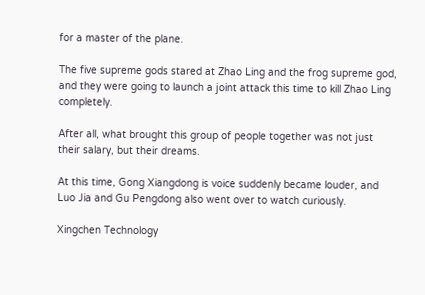for a master of the plane.

The five supreme gods stared at Zhao Ling and the frog supreme god, and they were going to launch a joint attack this time to kill Zhao Ling completely.

After all, what brought this group of people together was not just their salary, but their dreams.

At this time, Gong Xiangdong is voice suddenly became louder, and Luo Jia and Gu Pengdong also went over to watch curiously.

Xingchen Technology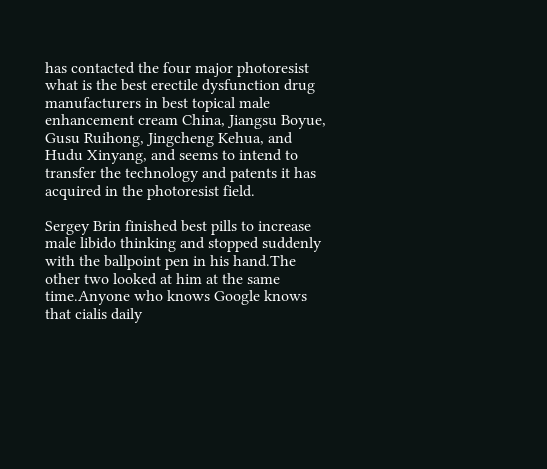has contacted the four major photoresist what is the best erectile dysfunction drug manufacturers in best topical male enhancement cream China, Jiangsu Boyue, Gusu Ruihong, Jingcheng Kehua, and Hudu Xinyang, and seems to intend to transfer the technology and patents it has acquired in the photoresist field.

Sergey Brin finished best pills to increase male libido thinking and stopped suddenly with the ballpoint pen in his hand.The other two looked at him at the same time.Anyone who knows Google knows that cialis daily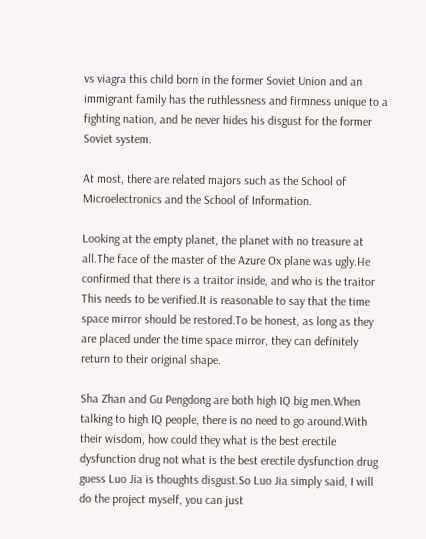vs viagra this child born in the former Soviet Union and an immigrant family has the ruthlessness and firmness unique to a fighting nation, and he never hides his disgust for the former Soviet system.

At most, there are related majors such as the School of Microelectronics and the School of Information.

Looking at the empty planet, the planet with no treasure at all.The face of the master of the Azure Ox plane was ugly.He confirmed that there is a traitor inside, and who is the traitor This needs to be verified.It is reasonable to say that the time space mirror should be restored.To be honest, as long as they are placed under the time space mirror, they can definitely return to their original shape.

Sha Zhan and Gu Pengdong are both high IQ big men.When talking to high IQ people, there is no need to go around.With their wisdom, how could they what is the best erectile dysfunction drug not what is the best erectile dysfunction drug guess Luo Jia is thoughts disgust.So Luo Jia simply said, I will do the project myself, you can just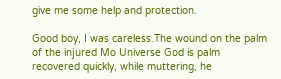give me some help and protection.

Good boy, I was careless.The wound on the palm of the injured Mo Universe God is palm recovered quickly, while muttering, he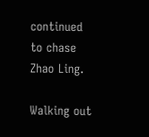continued to chase Zhao Ling.

Walking out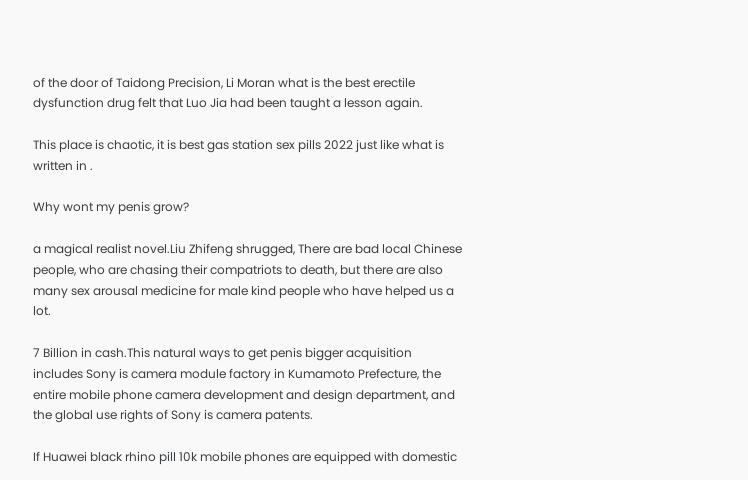of the door of Taidong Precision, Li Moran what is the best erectile dysfunction drug felt that Luo Jia had been taught a lesson again.

This place is chaotic, it is best gas station sex pills 2022 just like what is written in .

Why wont my penis grow?

a magical realist novel.Liu Zhifeng shrugged, There are bad local Chinese people, who are chasing their compatriots to death, but there are also many sex arousal medicine for male kind people who have helped us a lot.

7 Billion in cash.This natural ways to get penis bigger acquisition includes Sony is camera module factory in Kumamoto Prefecture, the entire mobile phone camera development and design department, and the global use rights of Sony is camera patents.

If Huawei black rhino pill 10k mobile phones are equipped with domestic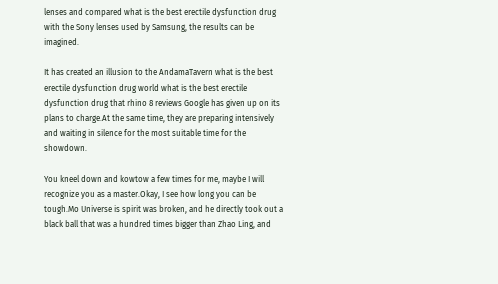lenses and compared what is the best erectile dysfunction drug with the Sony lenses used by Samsung, the results can be imagined.

It has created an illusion to the AndamaTavern what is the best erectile dysfunction drug world what is the best erectile dysfunction drug that rhino 8 reviews Google has given up on its plans to charge.At the same time, they are preparing intensively and waiting in silence for the most suitable time for the showdown.

You kneel down and kowtow a few times for me, maybe I will recognize you as a master.Okay, I see how long you can be tough.Mo Universe is spirit was broken, and he directly took out a black ball that was a hundred times bigger than Zhao Ling, and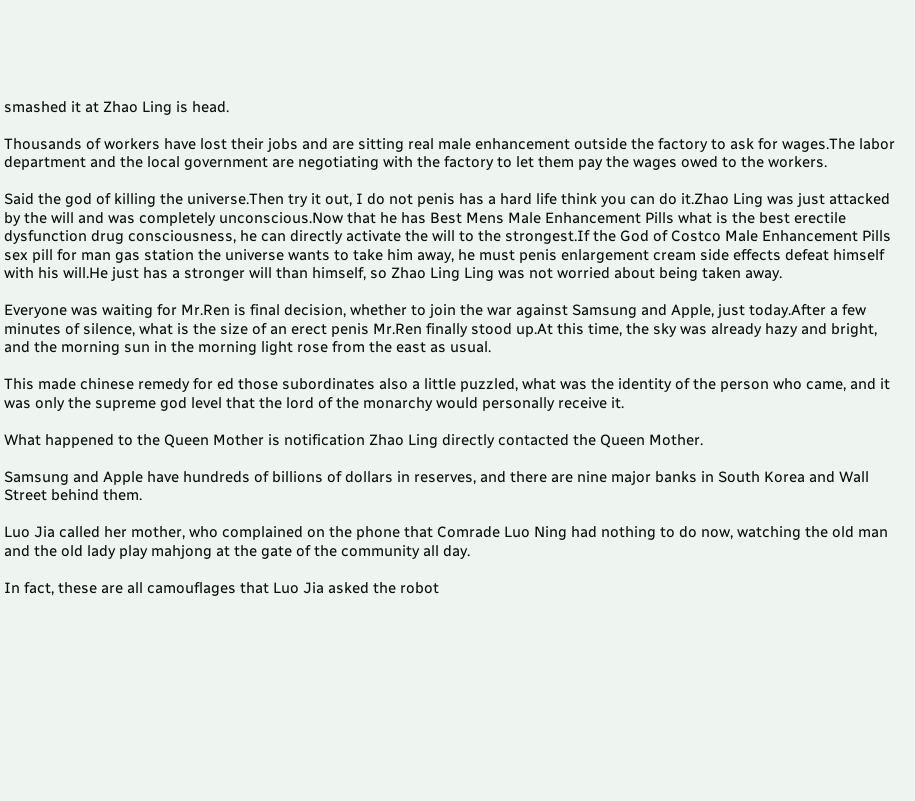smashed it at Zhao Ling is head.

Thousands of workers have lost their jobs and are sitting real male enhancement outside the factory to ask for wages.The labor department and the local government are negotiating with the factory to let them pay the wages owed to the workers.

Said the god of killing the universe.Then try it out, I do not penis has a hard life think you can do it.Zhao Ling was just attacked by the will and was completely unconscious.Now that he has Best Mens Male Enhancement Pills what is the best erectile dysfunction drug consciousness, he can directly activate the will to the strongest.If the God of Costco Male Enhancement Pills sex pill for man gas station the universe wants to take him away, he must penis enlargement cream side effects defeat himself with his will.He just has a stronger will than himself, so Zhao Ling Ling was not worried about being taken away.

Everyone was waiting for Mr.Ren is final decision, whether to join the war against Samsung and Apple, just today.After a few minutes of silence, what is the size of an erect penis Mr.Ren finally stood up.At this time, the sky was already hazy and bright, and the morning sun in the morning light rose from the east as usual.

This made chinese remedy for ed those subordinates also a little puzzled, what was the identity of the person who came, and it was only the supreme god level that the lord of the monarchy would personally receive it.

What happened to the Queen Mother is notification Zhao Ling directly contacted the Queen Mother.

Samsung and Apple have hundreds of billions of dollars in reserves, and there are nine major banks in South Korea and Wall Street behind them.

Luo Jia called her mother, who complained on the phone that Comrade Luo Ning had nothing to do now, watching the old man and the old lady play mahjong at the gate of the community all day.

In fact, these are all camouflages that Luo Jia asked the robot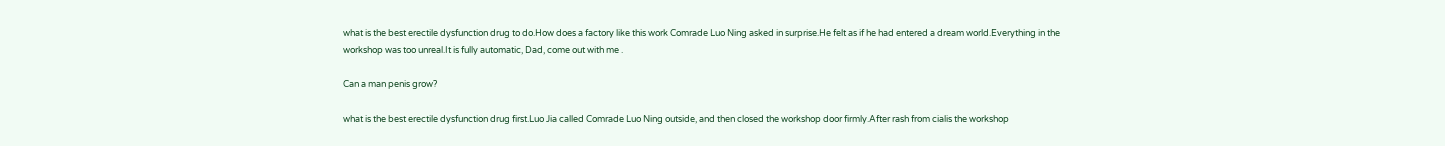what is the best erectile dysfunction drug to do.How does a factory like this work Comrade Luo Ning asked in surprise.He felt as if he had entered a dream world.Everything in the workshop was too unreal.It is fully automatic, Dad, come out with me .

Can a man penis grow?

what is the best erectile dysfunction drug first.Luo Jia called Comrade Luo Ning outside, and then closed the workshop door firmly.After rash from cialis the workshop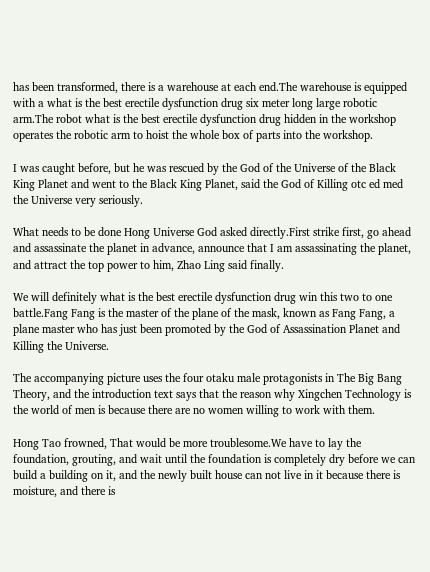has been transformed, there is a warehouse at each end.The warehouse is equipped with a what is the best erectile dysfunction drug six meter long large robotic arm.The robot what is the best erectile dysfunction drug hidden in the workshop operates the robotic arm to hoist the whole box of parts into the workshop.

I was caught before, but he was rescued by the God of the Universe of the Black King Planet and went to the Black King Planet, said the God of Killing otc ed med the Universe very seriously.

What needs to be done Hong Universe God asked directly.First strike first, go ahead and assassinate the planet in advance, announce that I am assassinating the planet, and attract the top power to him, Zhao Ling said finally.

We will definitely what is the best erectile dysfunction drug win this two to one battle.Fang Fang is the master of the plane of the mask, known as Fang Fang, a plane master who has just been promoted by the God of Assassination Planet and Killing the Universe.

The accompanying picture uses the four otaku male protagonists in The Big Bang Theory, and the introduction text says that the reason why Xingchen Technology is the world of men is because there are no women willing to work with them.

Hong Tao frowned, That would be more troublesome.We have to lay the foundation, grouting, and wait until the foundation is completely dry before we can build a building on it, and the newly built house can not live in it because there is moisture, and there is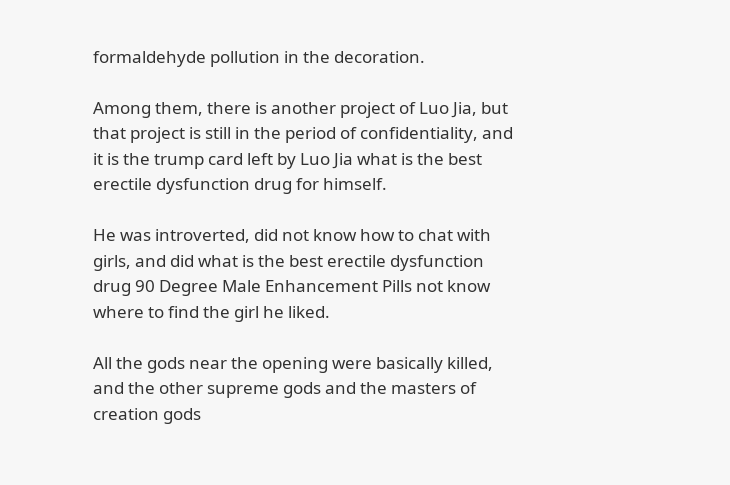formaldehyde pollution in the decoration.

Among them, there is another project of Luo Jia, but that project is still in the period of confidentiality, and it is the trump card left by Luo Jia what is the best erectile dysfunction drug for himself.

He was introverted, did not know how to chat with girls, and did what is the best erectile dysfunction drug 90 Degree Male Enhancement Pills not know where to find the girl he liked.

All the gods near the opening were basically killed, and the other supreme gods and the masters of creation gods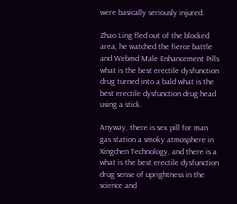were basically seriously injured.

Zhao Ling fled out of the blocked area, he watched the fierce battle and Webmd Male Enhancement Pills what is the best erectile dysfunction drug turned into a bald what is the best erectile dysfunction drug head using a stick.

Anyway, there is sex pill for man gas station a smoky atmosphere in Xingchen Technology, and there is a what is the best erectile dysfunction drug sense of uprightness in the science and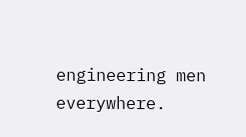engineering men everywhere.